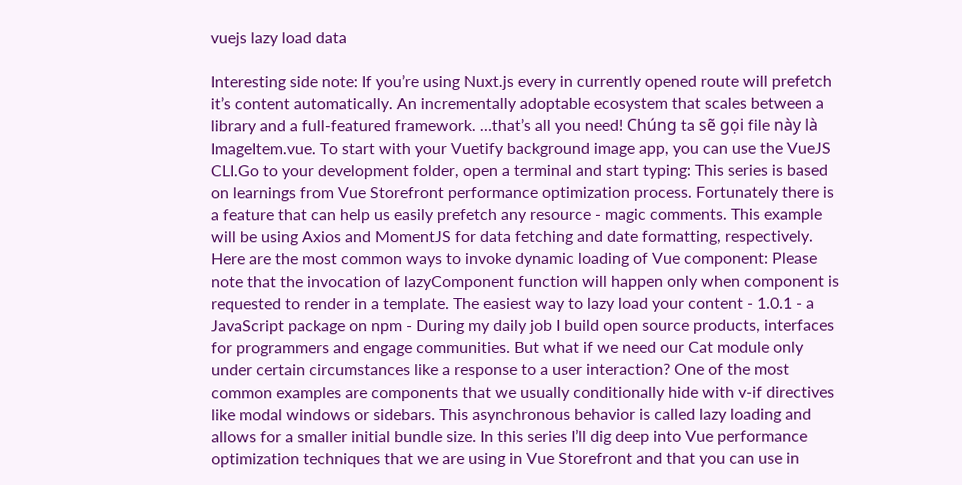vuejs lazy load data

Interesting side note: If you’re using Nuxt.js every in currently opened route will prefetch it’s content automatically. An incrementally adoptable ecosystem that scales between a library and a full-featured framework. …that’s all you need! Chúng ta sẽ gọi file này là ImageItem.vue. To start with your Vuetify background image app, you can use the VueJS CLI.Go to your development folder, open a terminal and start typing: This series is based on learnings from Vue Storefront performance optimization process. Fortunately there is a feature that can help us easily prefetch any resource - magic comments. This example will be using Axios and MomentJS for data fetching and date formatting, respectively. Here are the most common ways to invoke dynamic loading of Vue component: Please note that the invocation of lazyComponent function will happen only when component is requested to render in a template. The easiest way to lazy load your content - 1.0.1 - a JavaScript package on npm - During my daily job I build open source products, interfaces for programmers and engage communities. But what if we need our Cat module only under certain circumstances like a response to a user interaction? One of the most common examples are components that we usually conditionally hide with v-if directives like modal windows or sidebars. This asynchronous behavior is called lazy loading and allows for a smaller initial bundle size. In this series I’ll dig deep into Vue performance optimization techniques that we are using in Vue Storefront and that you can use in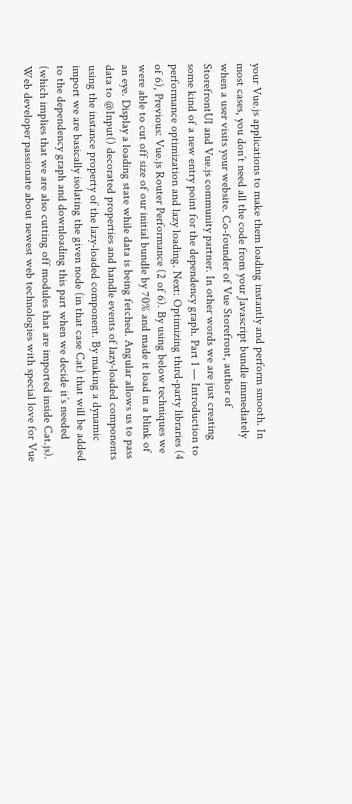your Vue.js applications to make them loading instantly and perform smooth. In most cases, you don’t need all the code from your Javascript bundle immediately when a user visits your website. Co-founder of Vue Storefront, author of StorefrontUI and Vue.js community partner. In other words we are just creating some kind of a new entry point for the dependency graph. Part 1 — Introduction to performance optimization and lazy loading. Next: Optimizing third-party libraries (4 of 6), Previous: Vue.js Router Performance (2 of 6). By using below techniques we were able to cut off size of our initial bundle by 70% and made it load in a blink of an eye. Display a loading state while data is being fetched. Angular allows us to pass data to @Input() decorated properties and handle events of lazy-loaded components using the instance property of the lazy-loaded component. By making a dynamic import we are basically isolating the given node (in that case Cat) that will be added to the dependency graph and downloading this part when we decide it’s needed (which implies that we are also cutting off modules that are imported inside Cat.js). Web developer passionate about newest web technologies with special love for Vue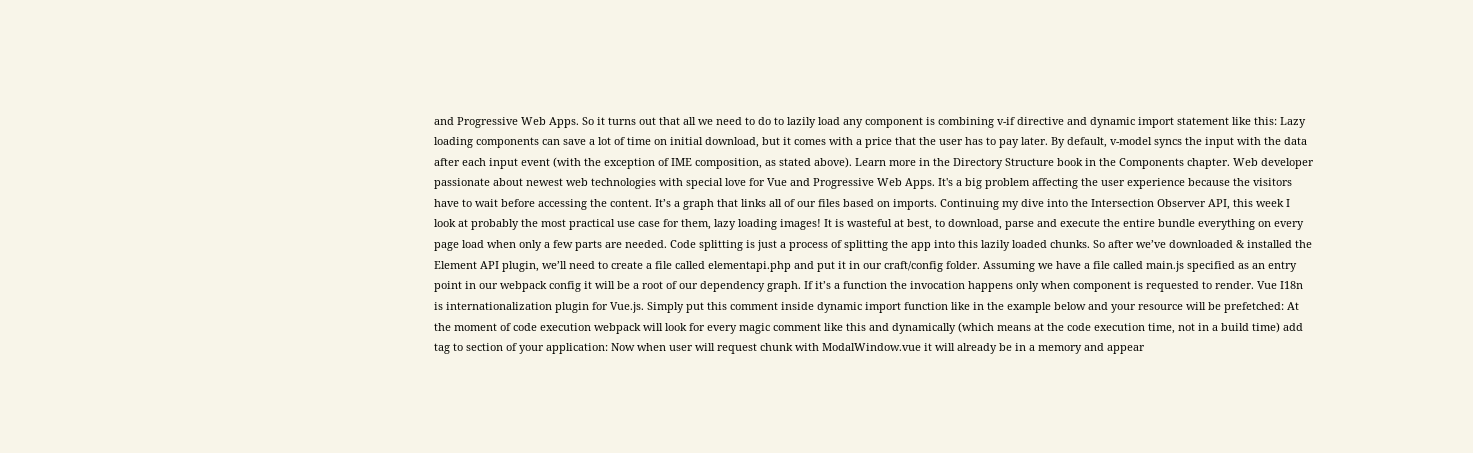and Progressive Web Apps. So it turns out that all we need to do to lazily load any component is combining v-if directive and dynamic import statement like this: Lazy loading components can save a lot of time on initial download, but it comes with a price that the user has to pay later. By default, v-model syncs the input with the data after each input event (with the exception of IME composition, as stated above). Learn more in the Directory Structure book in the Components chapter. Web developer passionate about newest web technologies with special love for Vue and Progressive Web Apps. It's a big problem affecting the user experience because the visitors have to wait before accessing the content. It’s a graph that links all of our files based on imports. Continuing my dive into the Intersection Observer API, this week I look at probably the most practical use case for them, lazy loading images! It is wasteful at best, to download, parse and execute the entire bundle everything on every page load when only a few parts are needed. Code splitting is just a process of splitting the app into this lazily loaded chunks. So after we’ve downloaded & installed the Element API plugin, we’ll need to create a file called elementapi.php and put it in our craft/config folder. Assuming we have a file called main.js specified as an entry point in our webpack config it will be a root of our dependency graph. If it’s a function the invocation happens only when component is requested to render. Vue I18n is internationalization plugin for Vue.js. Simply put this comment inside dynamic import function like in the example below and your resource will be prefetched: At the moment of code execution webpack will look for every magic comment like this and dynamically (which means at the code execution time, not in a build time) add tag to section of your application: Now when user will request chunk with ModalWindow.vue it will already be in a memory and appear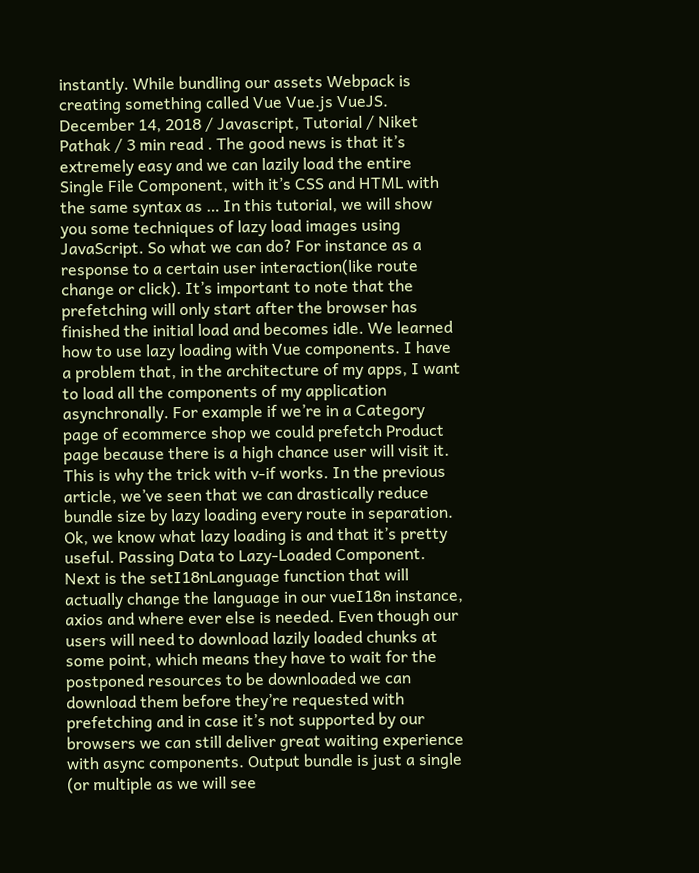instantly. While bundling our assets Webpack is creating something called Vue Vue.js VueJS. December 14, 2018 / Javascript, Tutorial / Niket Pathak / 3 min read . The good news is that it’s extremely easy and we can lazily load the entire Single File Component, with it’s CSS and HTML with the same syntax as … In this tutorial, we will show you some techniques of lazy load images using JavaScript. So what we can do? For instance as a response to a certain user interaction(like route change or click). It’s important to note that the prefetching will only start after the browser has finished the initial load and becomes idle. We learned how to use lazy loading with Vue components. I have a problem that, in the architecture of my apps, I want to load all the components of my application asynchronally. For example if we’re in a Category page of ecommerce shop we could prefetch Product page because there is a high chance user will visit it. This is why the trick with v-if works. In the previous article, we’ve seen that we can drastically reduce bundle size by lazy loading every route in separation. Ok, we know what lazy loading is and that it’s pretty useful. Passing Data to Lazy-Loaded Component. Next is the setI18nLanguage function that will actually change the language in our vueI18n instance, axios and where ever else is needed. Even though our users will need to download lazily loaded chunks at some point, which means they have to wait for the postponed resources to be downloaded we can download them before they’re requested with prefetching and in case it’s not supported by our browsers we can still deliver great waiting experience with async components. Output bundle is just a single (or multiple as we will see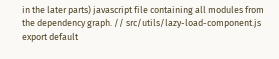in the later parts) javascript file containing all modules from the dependency graph. // src/utils/lazy-load-component.js export default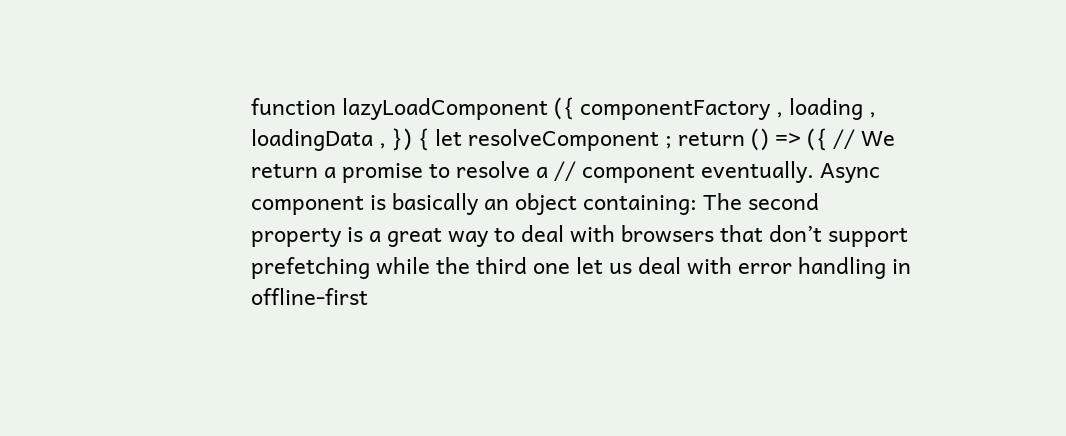function lazyLoadComponent ({ componentFactory , loading , loadingData , }) { let resolveComponent ; return () => ({ // We return a promise to resolve a // component eventually. Async component is basically an object containing: The second property is a great way to deal with browsers that don’t support prefetching while the third one let us deal with error handling in offline-first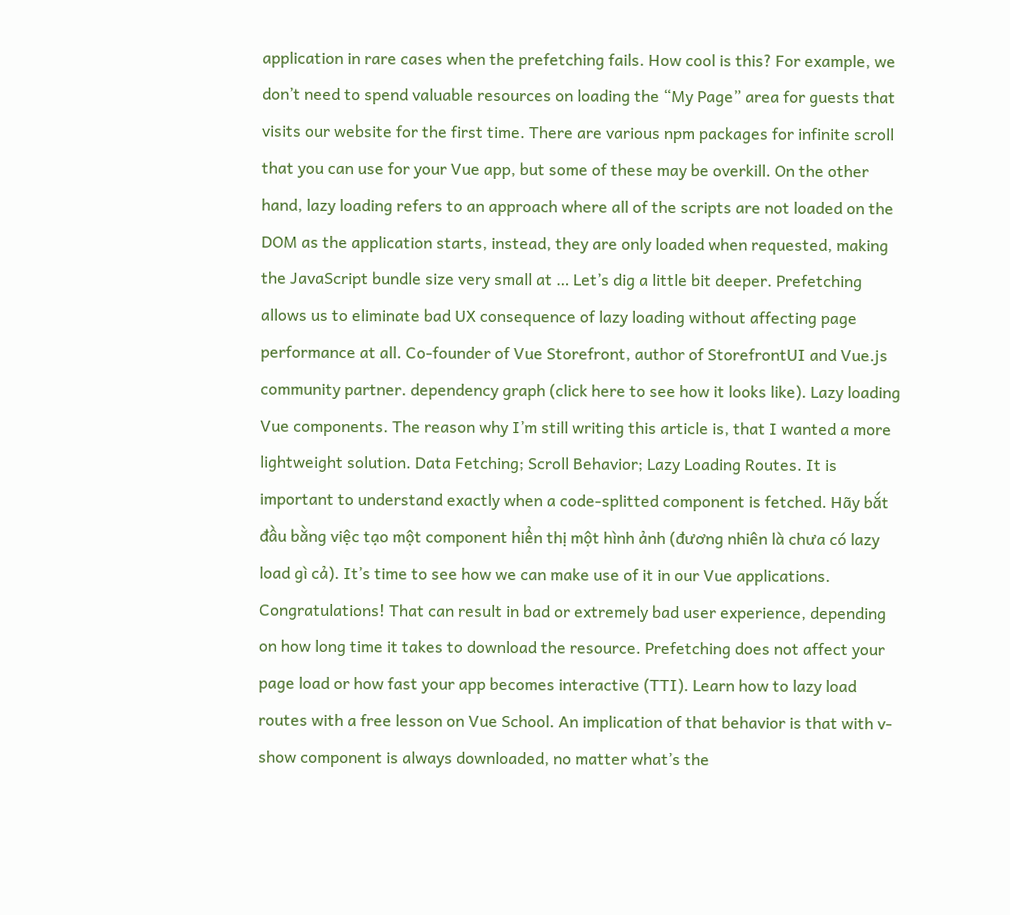application in rare cases when the prefetching fails. How cool is this? For example, we don’t need to spend valuable resources on loading the “My Page” area for guests that visits our website for the first time. There are various npm packages for infinite scroll that you can use for your Vue app, but some of these may be overkill. On the other hand, lazy loading refers to an approach where all of the scripts are not loaded on the DOM as the application starts, instead, they are only loaded when requested, making the JavaScript bundle size very small at … Let’s dig a little bit deeper. Prefetching allows us to eliminate bad UX consequence of lazy loading without affecting page performance at all. Co-founder of Vue Storefront, author of StorefrontUI and Vue.js community partner. dependency graph (click here to see how it looks like). Lazy loading Vue components. The reason why I’m still writing this article is, that I wanted a more lightweight solution. Data Fetching; Scroll Behavior; Lazy Loading Routes. It is important to understand exactly when a code-splitted component is fetched. Hãy bắt đầu bằng việc tạo một component hiển thị một hình ảnh (đương nhiên là chưa có lazy load gì cả). It’s time to see how we can make use of it in our Vue applications. Congratulations! That can result in bad or extremely bad user experience, depending on how long time it takes to download the resource. Prefetching does not affect your page load or how fast your app becomes interactive (TTI). Learn how to lazy load routes with a free lesson on Vue School. An implication of that behavior is that with v-show component is always downloaded, no matter what’s the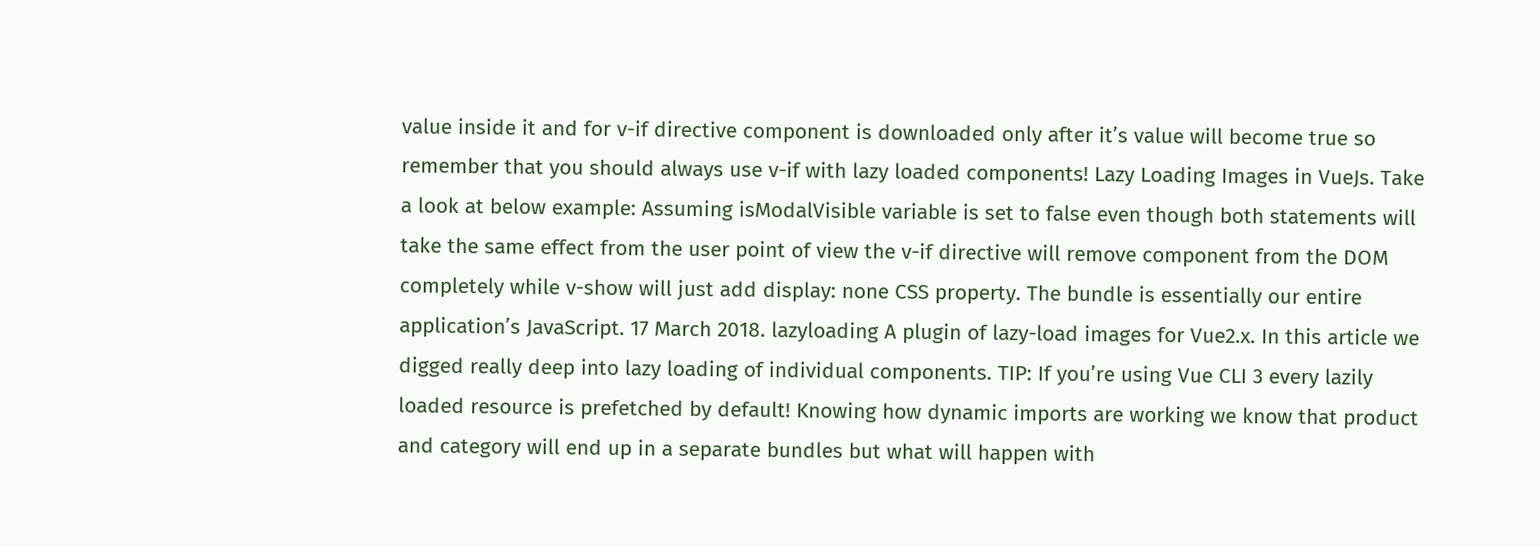value inside it and for v-if directive component is downloaded only after it’s value will become true so remember that you should always use v-if with lazy loaded components! Lazy Loading Images in VueJs. Take a look at below example: Assuming isModalVisible variable is set to false even though both statements will take the same effect from the user point of view the v-if directive will remove component from the DOM completely while v-show will just add display: none CSS property. The bundle is essentially our entire application’s JavaScript. 17 March 2018. lazyloading A plugin of lazy-load images for Vue2.x. In this article we digged really deep into lazy loading of individual components. TIP: If you’re using Vue CLI 3 every lazily loaded resource is prefetched by default! Knowing how dynamic imports are working we know that product and category will end up in a separate bundles but what will happen with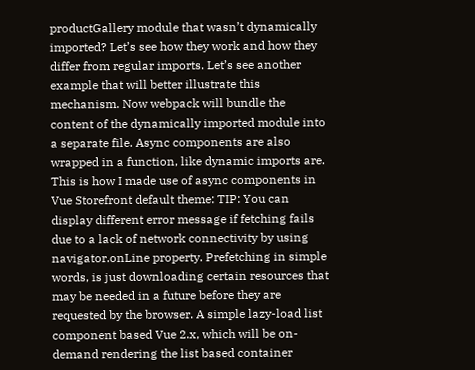productGallery module that wasn’t dynamically imported? Let’s see how they work and how they differ from regular imports. Let’s see another example that will better illustrate this mechanism. Now webpack will bundle the content of the dynamically imported module into a separate file. Async components are also wrapped in a function, like dynamic imports are. This is how I made use of async components in Vue Storefront default theme: TIP: You can display different error message if fetching fails due to a lack of network connectivity by using navigator.onLine property. Prefetching in simple words, is just downloading certain resources that may be needed in a future before they are requested by the browser. A simple lazy-load list component based Vue 2.x, which will be on-demand rendering the list based container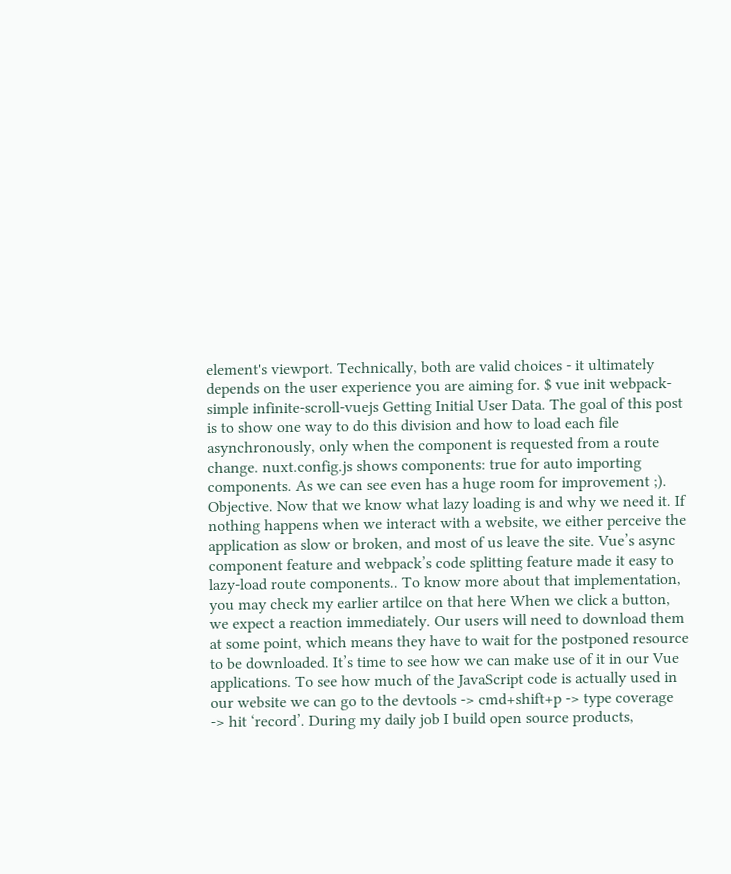element's viewport. Technically, both are valid choices - it ultimately depends on the user experience you are aiming for. $ vue init webpack-simple infinite-scroll-vuejs Getting Initial User Data. The goal of this post is to show one way to do this division and how to load each file asynchronously, only when the component is requested from a route change. nuxt.config.js shows components: true for auto importing components. As we can see even has a huge room for improvement ;). Objective. Now that we know what lazy loading is and why we need it. If nothing happens when we interact with a website, we either perceive the application as slow or broken, and most of us leave the site. Vue’s async component feature and webpack’s code splitting feature made it easy to lazy-load route components.. To know more about that implementation, you may check my earlier artilce on that here When we click a button, we expect a reaction immediately. Our users will need to download them at some point, which means they have to wait for the postponed resource to be downloaded. It’s time to see how we can make use of it in our Vue applications. To see how much of the JavaScript code is actually used in our website we can go to the devtools -> cmd+shift+p -> type coverage -> hit ‘record’. During my daily job I build open source products,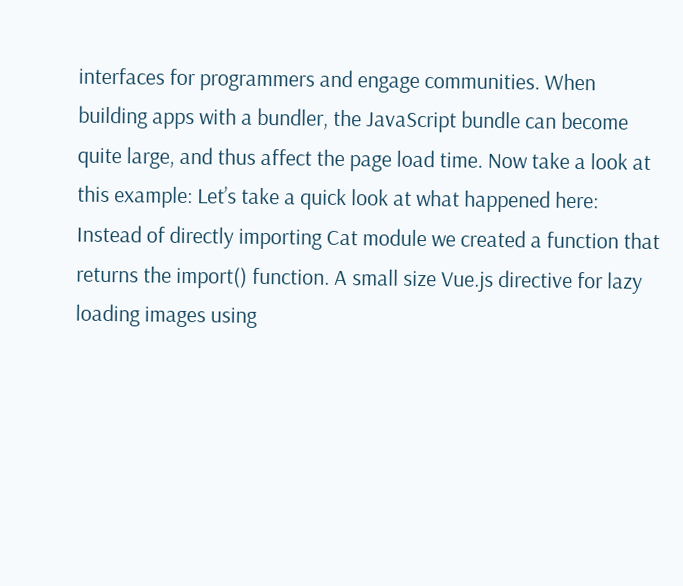interfaces for programmers and engage communities. When building apps with a bundler, the JavaScript bundle can become quite large, and thus affect the page load time. Now take a look at this example: Let’s take a quick look at what happened here: Instead of directly importing Cat module we created a function that returns the import() function. A small size Vue.js directive for lazy loading images using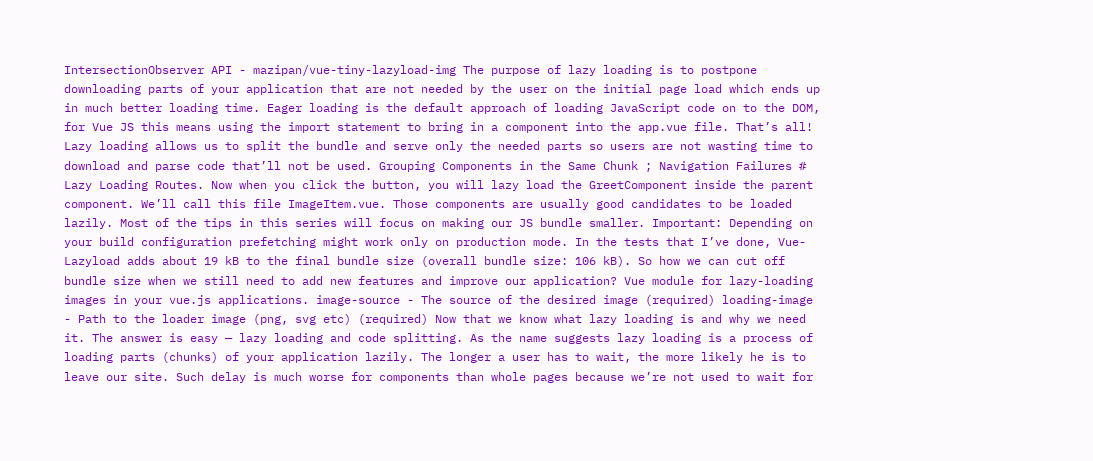IntersectionObserver API - mazipan/vue-tiny-lazyload-img The purpose of lazy loading is to postpone downloading parts of your application that are not needed by the user on the initial page load which ends up in much better loading time. Eager loading is the default approach of loading JavaScript code on to the DOM, for Vue JS this means using the import statement to bring in a component into the app.vue file. That’s all! Lazy loading allows us to split the bundle and serve only the needed parts so users are not wasting time to download and parse code that’ll not be used. Grouping Components in the Same Chunk ; Navigation Failures # Lazy Loading Routes. Now when you click the button, you will lazy load the GreetComponent inside the parent component. We’ll call this file ImageItem.vue. Those components are usually good candidates to be loaded lazily. Most of the tips in this series will focus on making our JS bundle smaller. Important: Depending on your build configuration prefetching might work only on production mode. In the tests that I’ve done, Vue-Lazyload adds about 19 kB to the final bundle size (overall bundle size: 106 kB). So how we can cut off bundle size when we still need to add new features and improve our application? Vue module for lazy-loading images in your vue.js applications. image-source - The source of the desired image (required) loading-image - Path to the loader image (png, svg etc) (required) Now that we know what lazy loading is and why we need it. The answer is easy — lazy loading and code splitting. As the name suggests lazy loading is a process of loading parts (chunks) of your application lazily. The longer a user has to wait, the more likely he is to leave our site. Such delay is much worse for components than whole pages because we’re not used to wait for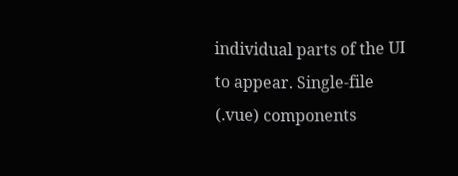individual parts of the UI to appear. Single-file (.vue) components